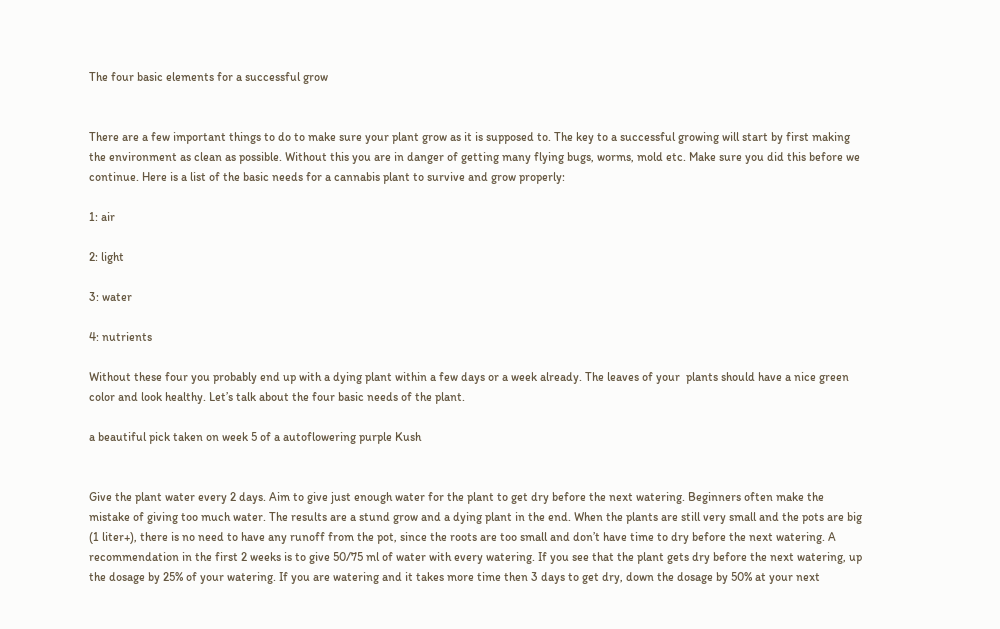The four basic elements for a successful grow


There are a few important things to do to make sure your plant grow as it is supposed to. The key to a successful growing will start by first making the environment as clean as possible. Without this you are in danger of getting many flying bugs, worms, mold etc. Make sure you did this before we continue. Here is a list of the basic needs for a cannabis plant to survive and grow properly:

1: air

2: light

3: water

4: nutrients

Without these four you probably end up with a dying plant within a few days or a week already. The leaves of your  plants should have a nice green color and look healthy. Let’s talk about the four basic needs of the plant.

a beautiful pick taken on week 5 of a autoflowering purple Kush


Give the plant water every 2 days. Aim to give just enough water for the plant to get dry before the next watering. Beginners often make the mistake of giving too much water. The results are a stund grow and a dying plant in the end. When the plants are still very small and the pots are big (1 liter+), there is no need to have any runoff from the pot, since the roots are too small and don’t have time to dry before the next watering. A recommendation in the first 2 weeks is to give 50/75 ml of water with every watering. If you see that the plant gets dry before the next watering, up the dosage by 25% of your watering. If you are watering and it takes more time then 3 days to get dry, down the dosage by 50% at your next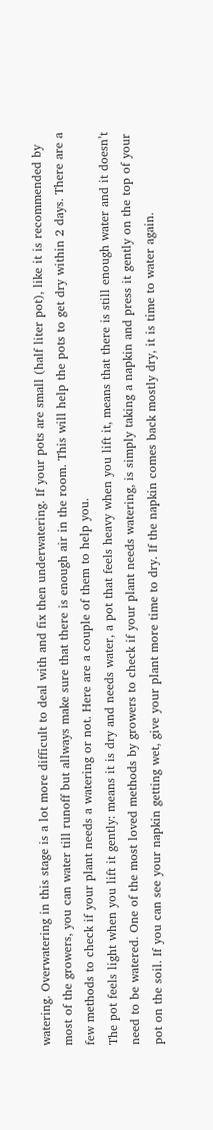watering. Overwatering in this stage is a lot more difficult to deal with and fix then underwatering. If your pots are small (half liter pot), like it is recommended by most of the growers, you can water till runoff but allways make sure that there is enough air in the room. This will help the pots to get dry within 2 days. There are a few methods to check if your plant needs a watering or not. Here are a couple of them to help you.
The pot feels light when you lift it gently: means it is dry and needs water, a pot that feels heavy when you lift it, means that there is still enough water and it doesn’t need to be watered. One of the most loved methods by growers to check if your plant needs watering, is simply taking a napkin and press it gently on the top of your pot on the soil. If you can see your napkin getting wet, give your plant more time to dry. If the napkin comes back mostly dry, it is time to water again.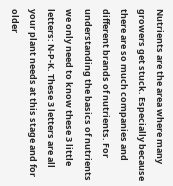Nutrients are the area where many growers get stuck. Especially because there are so much companies and different brands of nutrients. For understanding the basics of nutrients we only need to know these 3 little letters: N-P-K. These 3 letters are all your plant needs at this stage and for older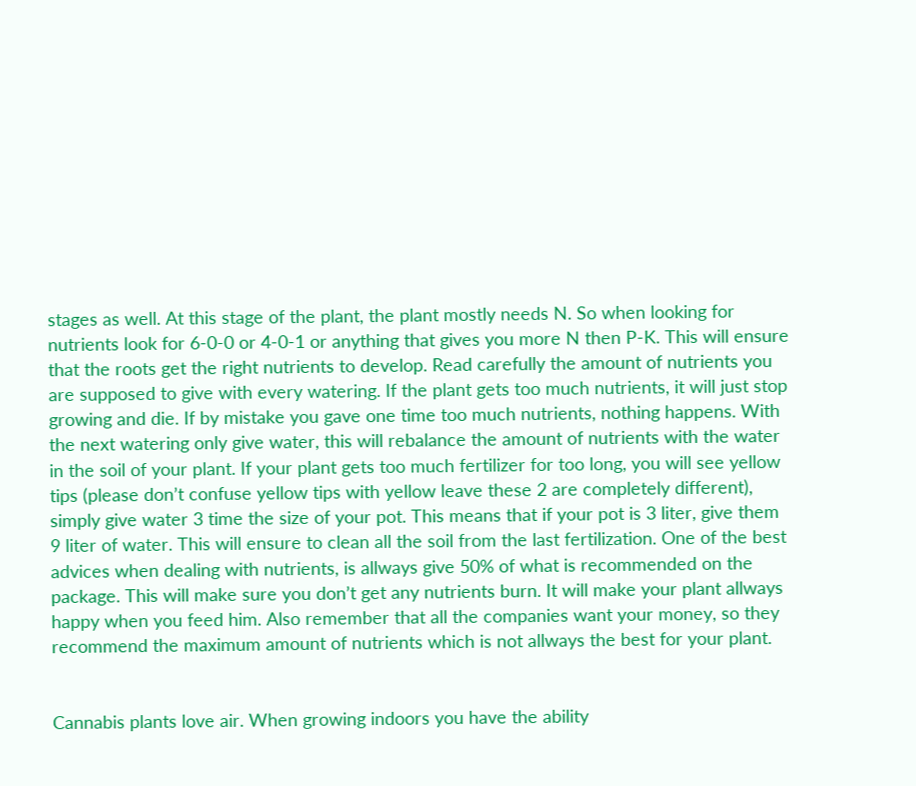stages as well. At this stage of the plant, the plant mostly needs N. So when looking for nutrients look for 6-0-0 or 4-0-1 or anything that gives you more N then P-K. This will ensure that the roots get the right nutrients to develop. Read carefully the amount of nutrients you are supposed to give with every watering. If the plant gets too much nutrients, it will just stop growing and die. If by mistake you gave one time too much nutrients, nothing happens. With the next watering only give water, this will rebalance the amount of nutrients with the water in the soil of your plant. If your plant gets too much fertilizer for too long, you will see yellow tips (please don’t confuse yellow tips with yellow leave these 2 are completely different), simply give water 3 time the size of your pot. This means that if your pot is 3 liter, give them 9 liter of water. This will ensure to clean all the soil from the last fertilization. One of the best advices when dealing with nutrients, is allways give 50% of what is recommended on the package. This will make sure you don’t get any nutrients burn. It will make your plant allways happy when you feed him. Also remember that all the companies want your money, so they recommend the maximum amount of nutrients which is not allways the best for your plant.


Cannabis plants love air. When growing indoors you have the ability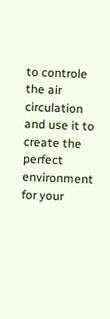to controle the air circulation and use it to create the perfect environment for your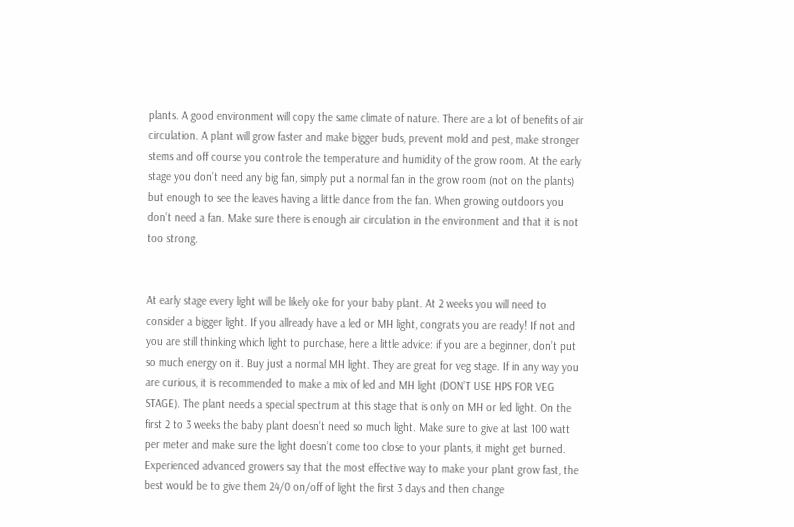plants. A good environment will copy the same climate of nature. There are a lot of benefits of air circulation. A plant will grow faster and make bigger buds, prevent mold and pest, make stronger stems and off course you controle the temperature and humidity of the grow room. At the early stage you don’t need any big fan, simply put a normal fan in the grow room (not on the plants) but enough to see the leaves having a little dance from the fan. When growing outdoors you don’t need a fan. Make sure there is enough air circulation in the environment and that it is not too strong.


At early stage every light will be likely oke for your baby plant. At 2 weeks you will need to consider a bigger light. If you allready have a led or MH light, congrats you are ready! If not and you are still thinking which light to purchase, here a little advice: if you are a beginner, don’t put so much energy on it. Buy just a normal MH light. They are great for veg stage. If in any way you are curious, it is recommended to make a mix of led and MH light (DON’T USE HPS FOR VEG STAGE). The plant needs a special spectrum at this stage that is only on MH or led light. On the first 2 to 3 weeks the baby plant doesn’t need so much light. Make sure to give at last 100 watt per meter and make sure the light doesn’t come too close to your plants, it might get burned. Experienced advanced growers say that the most effective way to make your plant grow fast, the best would be to give them 24/0 on/off of light the first 3 days and then change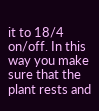it to 18/4 on/off. In this way you make sure that the plant rests and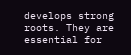develops strong roots. They are essential for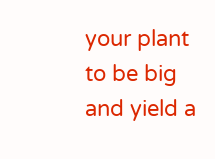your plant to be big and yield a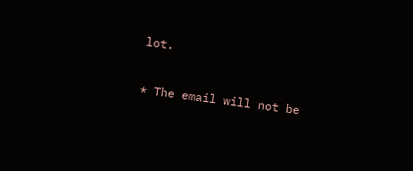lot.

* The email will not be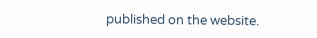published on the website.